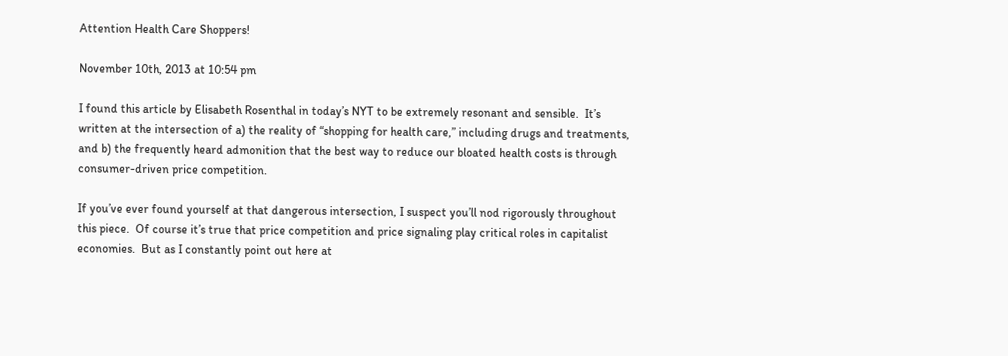Attention Health Care Shoppers!

November 10th, 2013 at 10:54 pm

I found this article by Elisabeth Rosenthal in today’s NYT to be extremely resonant and sensible.  It’s written at the intersection of a) the reality of “shopping for health care,” including drugs and treatments, and b) the frequently heard admonition that the best way to reduce our bloated health costs is through consumer-driven price competition.

If you’ve ever found yourself at that dangerous intersection, I suspect you’ll nod rigorously throughout this piece.  Of course it’s true that price competition and price signaling play critical roles in capitalist economies.  But as I constantly point out here at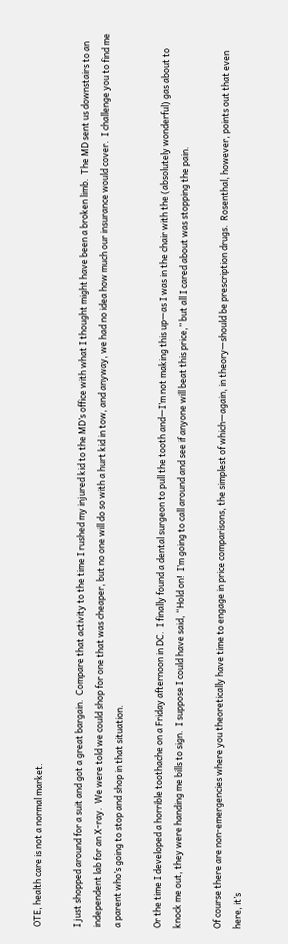OTE, health care is not a normal market.

I just shopped around for a suit and got a great bargain.  Compare that activity to the time I rushed my injured kid to the MD’s office with what I thought might have been a broken limb.  The MD sent us downstairs to an independent lab for an X-ray.  We were told we could shop for one that was cheaper, but no one will do so with a hurt kid in tow, and anyway, we had no idea how much our insurance would cover.  I challenge you to find me a parent who’s going to stop and shop in that situation.

Or the time I developed a horrible toothache on a Friday afternoon in DC.  I finally found a dental surgeon to pull the tooth and—I’m not making this up—as I was in the chair with the (absolutely wonderful) gas about to knock me out, they were handing me bills to sign.  I suppose I could have said, “Hold on!  I’m going to call around and see if anyone will beat this price,” but all I cared about was stopping the pain.

Of course there are non-emergencies where you theoretically have time to engage in price comparisons, the simplest of which—again, in theory—should be prescription drugs.  Rosenthal, however, points out that even here, it’s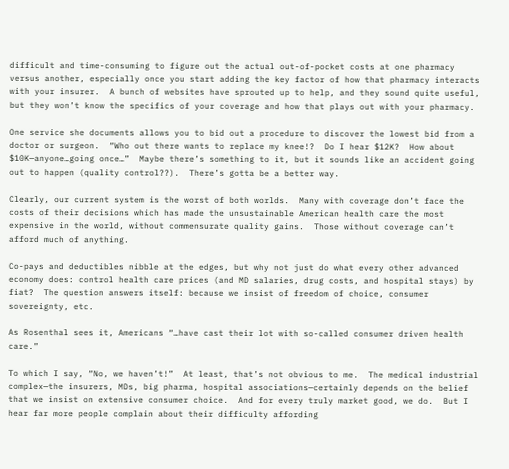difficult and time-consuming to figure out the actual out-of-pocket costs at one pharmacy versus another, especially once you start adding the key factor of how that pharmacy interacts with your insurer.  A bunch of websites have sprouted up to help, and they sound quite useful, but they won’t know the specifics of your coverage and how that plays out with your pharmacy.

One service she documents allows you to bid out a procedure to discover the lowest bid from a doctor or surgeon.  “Who out there wants to replace my knee!?  Do I hear $12K?  How about $10K—anyone…going once…”  Maybe there’s something to it, but it sounds like an accident going out to happen (quality control??).  There’s gotta be a better way.

Clearly, our current system is the worst of both worlds.  Many with coverage don’t face the costs of their decisions which has made the unsustainable American health care the most expensive in the world, without commensurate quality gains.  Those without coverage can’t afford much of anything.

Co-pays and deductibles nibble at the edges, but why not just do what every other advanced economy does: control health care prices (and MD salaries, drug costs, and hospital stays) by fiat?  The question answers itself: because we insist of freedom of choice, consumer sovereignty, etc.

As Rosenthal sees it, Americans “…have cast their lot with so-called consumer driven health care.”

To which I say, “No, we haven’t!”  At least, that’s not obvious to me.  The medical industrial complex—the insurers, MDs, big pharma, hospital associations—certainly depends on the belief that we insist on extensive consumer choice.  And for every truly market good, we do.  But I hear far more people complain about their difficulty affording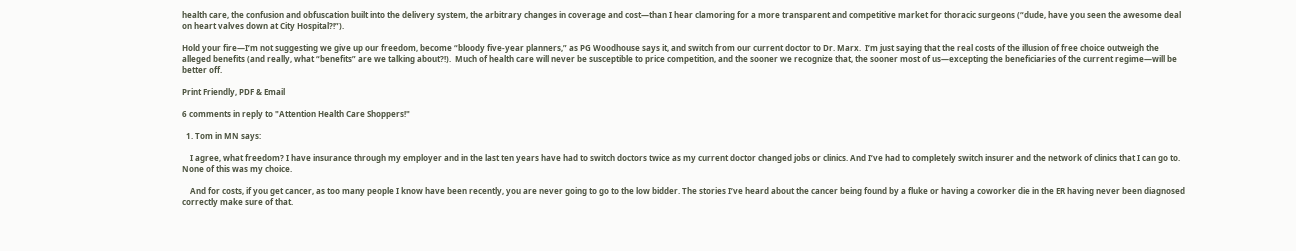health care, the confusion and obfuscation built into the delivery system, the arbitrary changes in coverage and cost—than I hear clamoring for a more transparent and competitive market for thoracic surgeons (“dude, have you seen the awesome deal on heart valves down at City Hospital?!”).

Hold your fire—I’m not suggesting we give up our freedom, become “bloody five-year planners,” as PG Woodhouse says it, and switch from our current doctor to Dr. Marx.  I’m just saying that the real costs of the illusion of free choice outweigh the alleged benefits (and really, what “benefits” are we talking about?!).  Much of health care will never be susceptible to price competition, and the sooner we recognize that, the sooner most of us—excepting the beneficiaries of the current regime—will be better off.

Print Friendly, PDF & Email

6 comments in reply to "Attention Health Care Shoppers!"

  1. Tom in MN says:

    I agree, what freedom? I have insurance through my employer and in the last ten years have had to switch doctors twice as my current doctor changed jobs or clinics. And I’ve had to completely switch insurer and the network of clinics that I can go to. None of this was my choice.

    And for costs, if you get cancer, as too many people I know have been recently, you are never going to go to the low bidder. The stories I’ve heard about the cancer being found by a fluke or having a coworker die in the ER having never been diagnosed correctly make sure of that.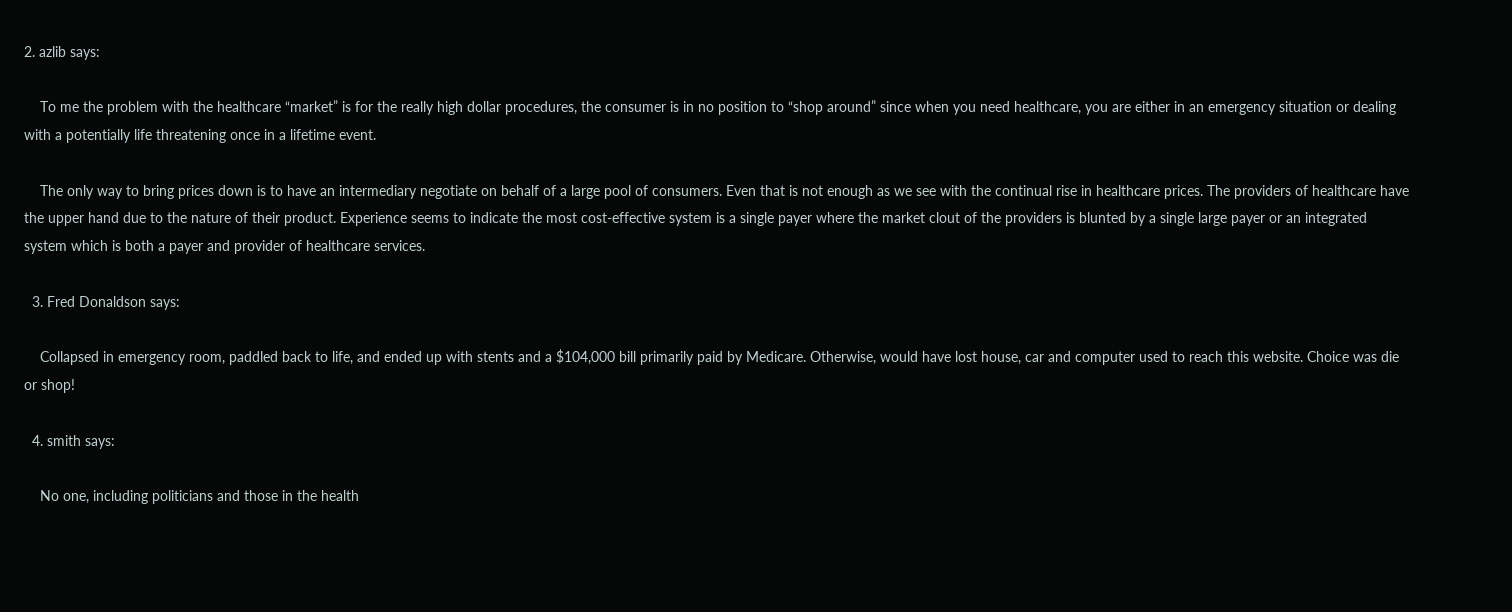2. azlib says:

    To me the problem with the healthcare “market” is for the really high dollar procedures, the consumer is in no position to “shop around” since when you need healthcare, you are either in an emergency situation or dealing with a potentially life threatening once in a lifetime event.

    The only way to bring prices down is to have an intermediary negotiate on behalf of a large pool of consumers. Even that is not enough as we see with the continual rise in healthcare prices. The providers of healthcare have the upper hand due to the nature of their product. Experience seems to indicate the most cost-effective system is a single payer where the market clout of the providers is blunted by a single large payer or an integrated system which is both a payer and provider of healthcare services.

  3. Fred Donaldson says:

    Collapsed in emergency room, paddled back to life, and ended up with stents and a $104,000 bill primarily paid by Medicare. Otherwise, would have lost house, car and computer used to reach this website. Choice was die or shop!

  4. smith says:

    No one, including politicians and those in the health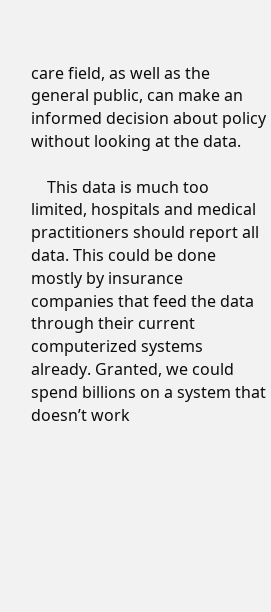care field, as well as the general public, can make an informed decision about policy without looking at the data.

    This data is much too limited, hospitals and medical practitioners should report all data. This could be done mostly by insurance companies that feed the data through their current computerized systems already. Granted, we could spend billions on a system that doesn’t work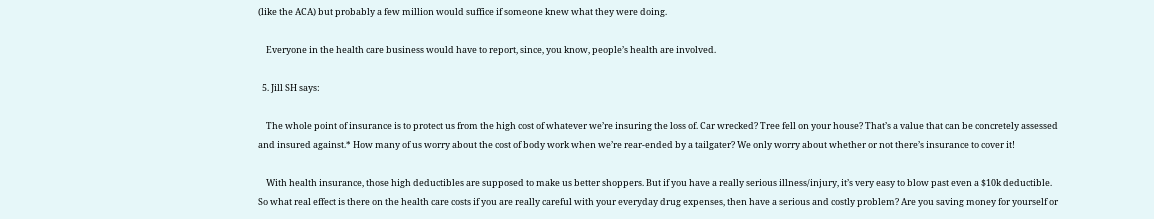(like the ACA) but probably a few million would suffice if someone knew what they were doing.

    Everyone in the health care business would have to report, since, you know, people’s health are involved.

  5. Jill SH says:

    The whole point of insurance is to protect us from the high cost of whatever we’re insuring the loss of. Car wrecked? Tree fell on your house? That’s a value that can be concretely assessed and insured against.* How many of us worry about the cost of body work when we’re rear-ended by a tailgater? We only worry about whether or not there’s insurance to cover it!

    With health insurance, those high deductibles are supposed to make us better shoppers. But if you have a really serious illness/injury, it’s very easy to blow past even a $10k deductible. So what real effect is there on the health care costs if you are really careful with your everyday drug expenses, then have a serious and costly problem? Are you saving money for yourself or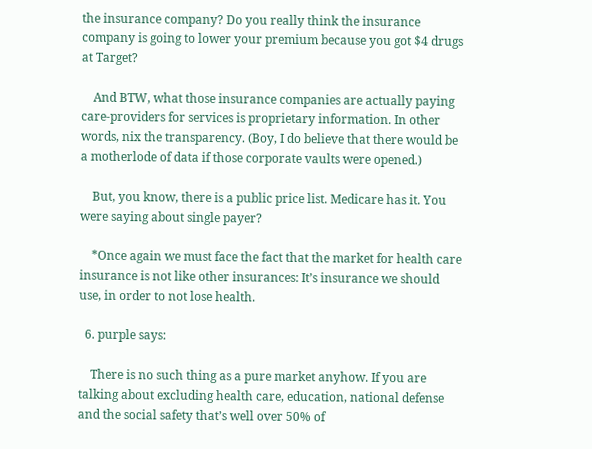the insurance company? Do you really think the insurance company is going to lower your premium because you got $4 drugs at Target?

    And BTW, what those insurance companies are actually paying care-providers for services is proprietary information. In other words, nix the transparency. (Boy, I do believe that there would be a motherlode of data if those corporate vaults were opened.)

    But, you know, there is a public price list. Medicare has it. You were saying about single payer?

    *Once again we must face the fact that the market for health care insurance is not like other insurances: It’s insurance we should use, in order to not lose health.

  6. purple says:

    There is no such thing as a pure market anyhow. If you are talking about excluding health care, education, national defense and the social safety that’s well over 50% of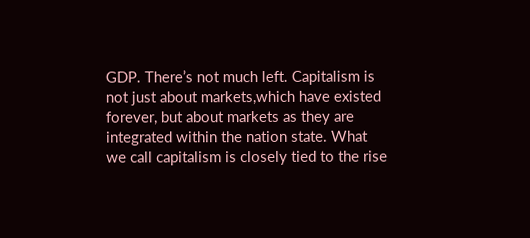GDP. There’s not much left. Capitalism is not just about markets,which have existed forever, but about markets as they are integrated within the nation state. What we call capitalism is closely tied to the rise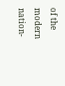of the modern nation-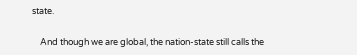state.

    And though we are global, the nation-state still calls the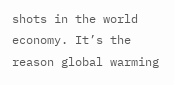shots in the world economy. It’s the reason global warming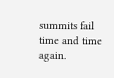summits fail time and time again.